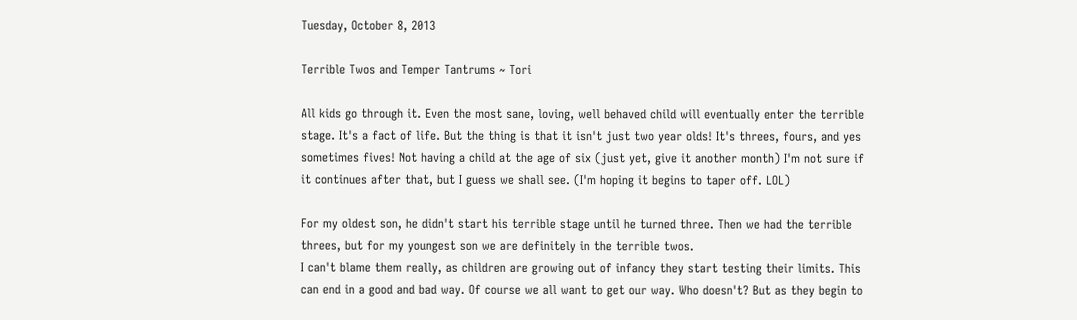Tuesday, October 8, 2013

Terrible Twos and Temper Tantrums ~ Tori

All kids go through it. Even the most sane, loving, well behaved child will eventually enter the terrible stage. It's a fact of life. But the thing is that it isn't just two year olds! It's threes, fours, and yes sometimes fives! Not having a child at the age of six (just yet, give it another month) I'm not sure if it continues after that, but I guess we shall see. (I'm hoping it begins to taper off. LOL)

For my oldest son, he didn't start his terrible stage until he turned three. Then we had the terrible threes, but for my youngest son we are definitely in the terrible twos.
I can't blame them really, as children are growing out of infancy they start testing their limits. This can end in a good and bad way. Of course we all want to get our way. Who doesn't? But as they begin to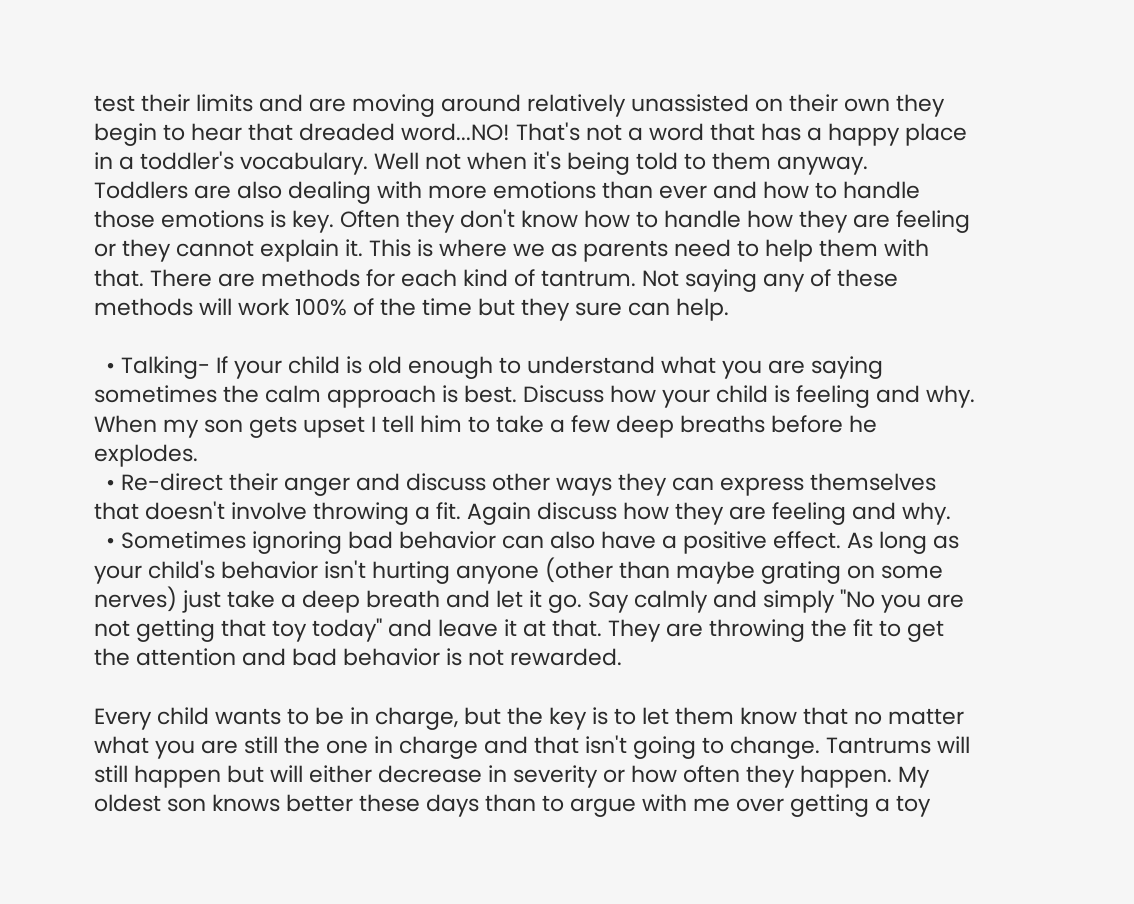test their limits and are moving around relatively unassisted on their own they begin to hear that dreaded word...NO! That's not a word that has a happy place in a toddler's vocabulary. Well not when it's being told to them anyway.
Toddlers are also dealing with more emotions than ever and how to handle those emotions is key. Often they don't know how to handle how they are feeling or they cannot explain it. This is where we as parents need to help them with that. There are methods for each kind of tantrum. Not saying any of these methods will work 100% of the time but they sure can help.

  • Talking- If your child is old enough to understand what you are saying sometimes the calm approach is best. Discuss how your child is feeling and why. When my son gets upset I tell him to take a few deep breaths before he explodes.
  • Re-direct their anger and discuss other ways they can express themselves that doesn't involve throwing a fit. Again discuss how they are feeling and why.
  • Sometimes ignoring bad behavior can also have a positive effect. As long as your child's behavior isn't hurting anyone (other than maybe grating on some nerves) just take a deep breath and let it go. Say calmly and simply "No you are not getting that toy today" and leave it at that. They are throwing the fit to get the attention and bad behavior is not rewarded.

Every child wants to be in charge, but the key is to let them know that no matter what you are still the one in charge and that isn't going to change. Tantrums will still happen but will either decrease in severity or how often they happen. My oldest son knows better these days than to argue with me over getting a toy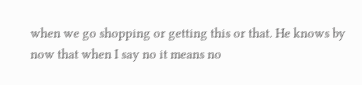when we go shopping or getting this or that. He knows by now that when I say no it means no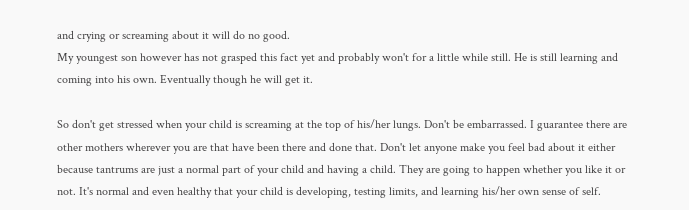and crying or screaming about it will do no good.
My youngest son however has not grasped this fact yet and probably won't for a little while still. He is still learning and coming into his own. Eventually though he will get it.

So don't get stressed when your child is screaming at the top of his/her lungs. Don't be embarrassed. I guarantee there are other mothers wherever you are that have been there and done that. Don't let anyone make you feel bad about it either because tantrums are just a normal part of your child and having a child. They are going to happen whether you like it or not. It's normal and even healthy that your child is developing, testing limits, and learning his/her own sense of self.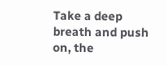Take a deep breath and push on, the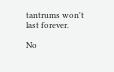tantrums won't last forever.

No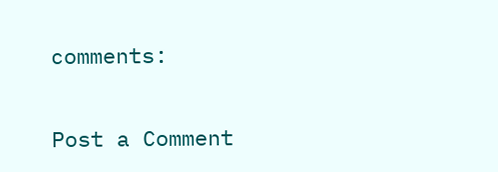comments:

Post a Comment